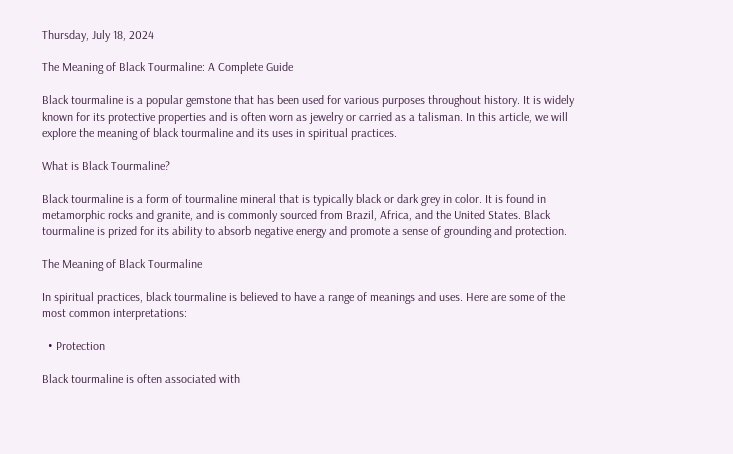Thursday, July 18, 2024

The Meaning of Black Tourmaline: A Complete Guide

Black tourmaline is a popular gemstone that has been used for various purposes throughout history. It is widely known for its protective properties and is often worn as jewelry or carried as a talisman. In this article, we will explore the meaning of black tourmaline and its uses in spiritual practices.

What is Black Tourmaline?

Black tourmaline is a form of tourmaline mineral that is typically black or dark grey in color. It is found in metamorphic rocks and granite, and is commonly sourced from Brazil, Africa, and the United States. Black tourmaline is prized for its ability to absorb negative energy and promote a sense of grounding and protection.

The Meaning of Black Tourmaline

In spiritual practices, black tourmaline is believed to have a range of meanings and uses. Here are some of the most common interpretations:

  • Protection

Black tourmaline is often associated with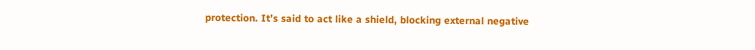protection. It’s said to act like a shield, blocking external negative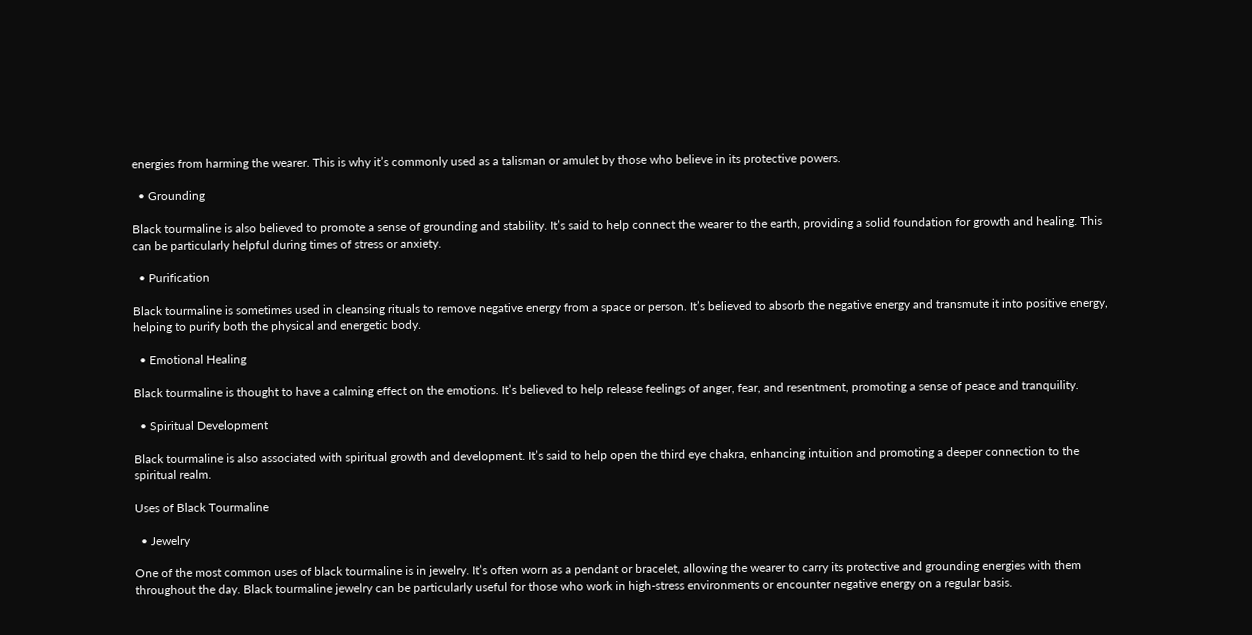energies from harming the wearer. This is why it’s commonly used as a talisman or amulet by those who believe in its protective powers.

  • Grounding

Black tourmaline is also believed to promote a sense of grounding and stability. It’s said to help connect the wearer to the earth, providing a solid foundation for growth and healing. This can be particularly helpful during times of stress or anxiety.

  • Purification

Black tourmaline is sometimes used in cleansing rituals to remove negative energy from a space or person. It’s believed to absorb the negative energy and transmute it into positive energy, helping to purify both the physical and energetic body.

  • Emotional Healing

Black tourmaline is thought to have a calming effect on the emotions. It’s believed to help release feelings of anger, fear, and resentment, promoting a sense of peace and tranquility.

  • Spiritual Development

Black tourmaline is also associated with spiritual growth and development. It’s said to help open the third eye chakra, enhancing intuition and promoting a deeper connection to the spiritual realm.

Uses of Black Tourmaline

  • Jewelry

One of the most common uses of black tourmaline is in jewelry. It’s often worn as a pendant or bracelet, allowing the wearer to carry its protective and grounding energies with them throughout the day. Black tourmaline jewelry can be particularly useful for those who work in high-stress environments or encounter negative energy on a regular basis.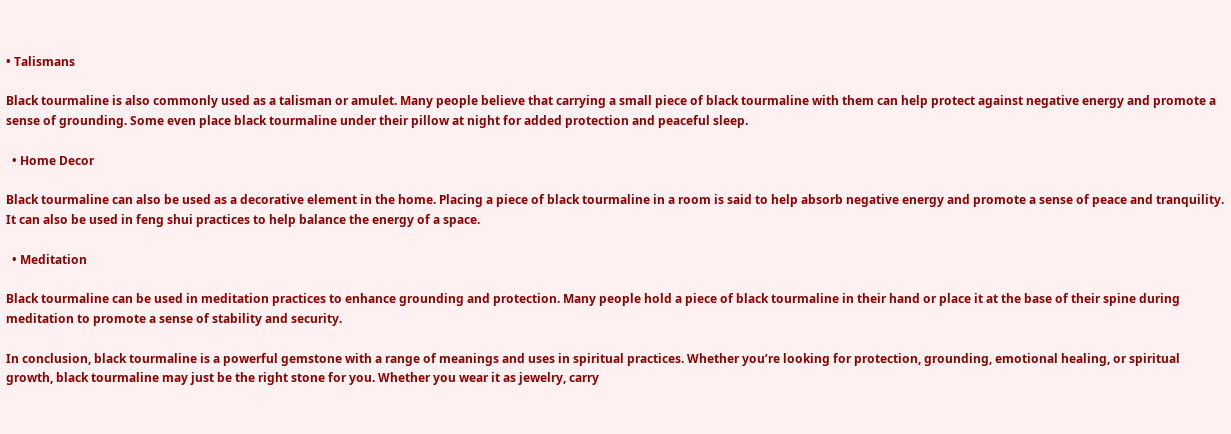• Talismans

Black tourmaline is also commonly used as a talisman or amulet. Many people believe that carrying a small piece of black tourmaline with them can help protect against negative energy and promote a sense of grounding. Some even place black tourmaline under their pillow at night for added protection and peaceful sleep.

  • Home Decor

Black tourmaline can also be used as a decorative element in the home. Placing a piece of black tourmaline in a room is said to help absorb negative energy and promote a sense of peace and tranquility. It can also be used in feng shui practices to help balance the energy of a space.

  • Meditation

Black tourmaline can be used in meditation practices to enhance grounding and protection. Many people hold a piece of black tourmaline in their hand or place it at the base of their spine during meditation to promote a sense of stability and security.

In conclusion, black tourmaline is a powerful gemstone with a range of meanings and uses in spiritual practices. Whether you’re looking for protection, grounding, emotional healing, or spiritual growth, black tourmaline may just be the right stone for you. Whether you wear it as jewelry, carry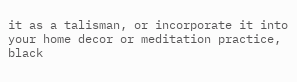it as a talisman, or incorporate it into your home decor or meditation practice, black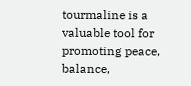tourmaline is a valuable tool for promoting peace, balance,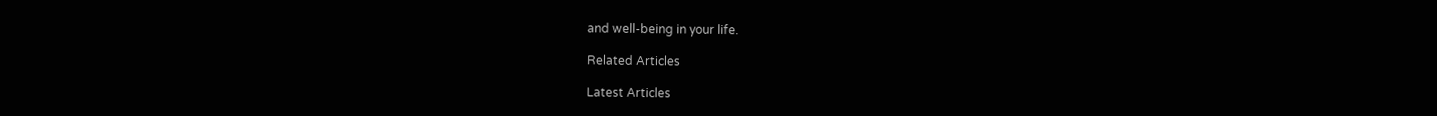and well-being in your life.

Related Articles

Latest Articles